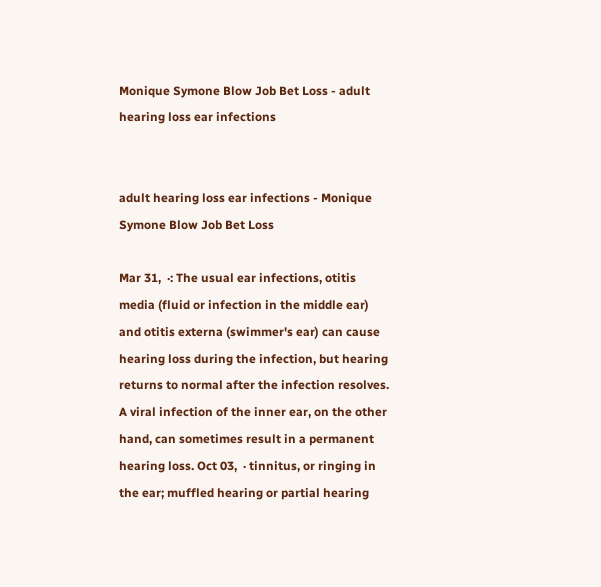Monique Symone Blow Job Bet Loss - adult hearing loss ear infections


adult hearing loss ear infections - Monique Symone Blow Job Bet Loss

Mar 31,  ·: The usual ear infections, otitis media (fluid or infection in the middle ear) and otitis externa (swimmer's ear) can cause hearing loss during the infection, but hearing returns to normal after the infection resolves. A viral infection of the inner ear, on the other hand, can sometimes result in a permanent hearing loss. Oct 03,  · tinnitus, or ringing in the ear; muffled hearing or partial hearing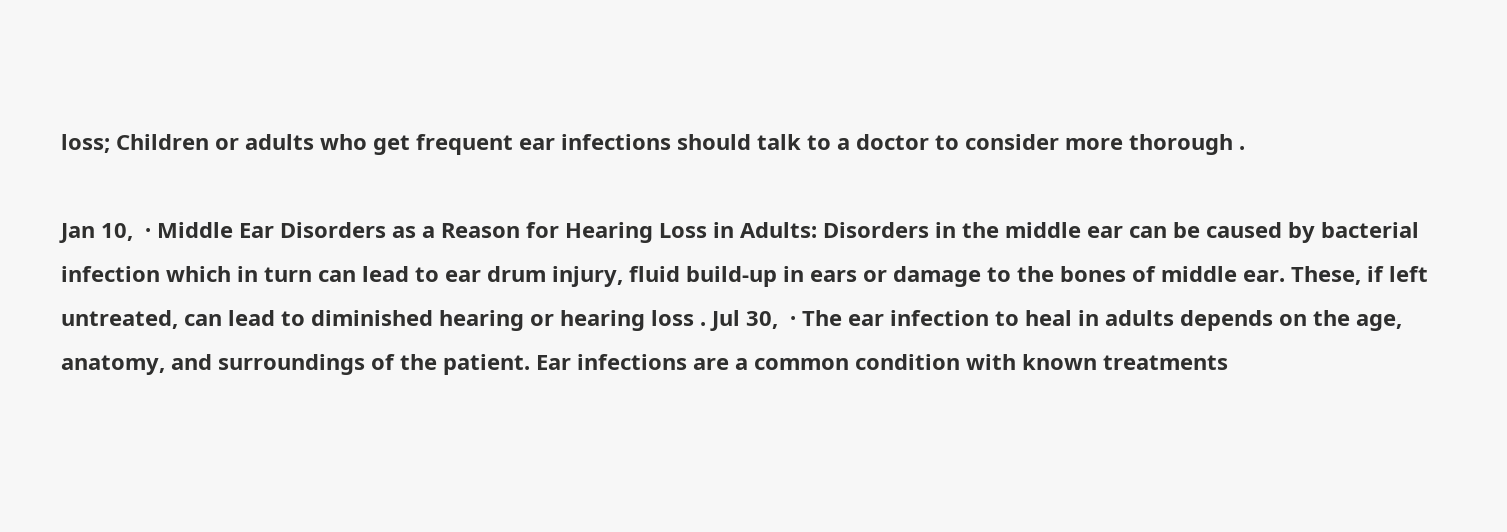loss; Children or adults who get frequent ear infections should talk to a doctor to consider more thorough .

Jan 10,  · Middle Ear Disorders as a Reason for Hearing Loss in Adults: Disorders in the middle ear can be caused by bacterial infection which in turn can lead to ear drum injury, fluid build-up in ears or damage to the bones of middle ear. These, if left untreated, can lead to diminished hearing or hearing loss . Jul 30,  · The ear infection to heal in adults depends on the age, anatomy, and surroundings of the patient. Ear infections are a common condition with known treatments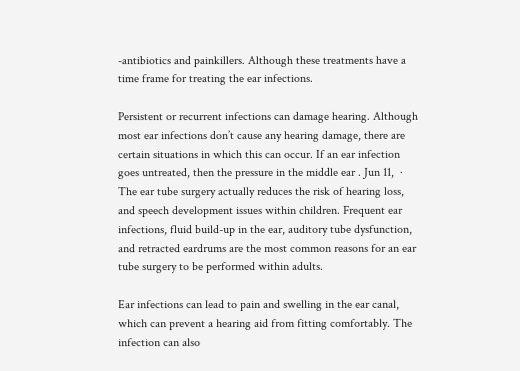-antibiotics and painkillers. Although these treatments have a time frame for treating the ear infections.

Persistent or recurrent infections can damage hearing. Although most ear infections don’t cause any hearing damage, there are certain situations in which this can occur. If an ear infection goes untreated, then the pressure in the middle ear . Jun 11,  · The ear tube surgery actually reduces the risk of hearing loss, and speech development issues within children. Frequent ear infections, fluid build-up in the ear, auditory tube dysfunction, and retracted eardrums are the most common reasons for an ear tube surgery to be performed within adults.

Ear infections can lead to pain and swelling in the ear canal, which can prevent a hearing aid from fitting comfortably. The infection can also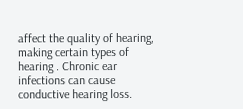affect the quality of hearing, making certain types of hearing . Chronic ear infections can cause conductive hearing loss.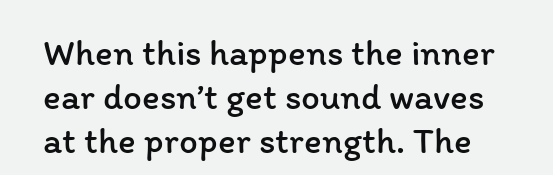When this happens the inner ear doesn’t get sound waves at the proper strength. The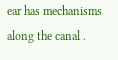ear has mechanisms along the canal .